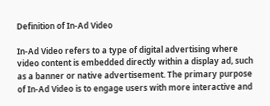Definition of In-Ad Video

In-Ad Video refers to a type of digital advertising where video content is embedded directly within a display ad, such as a banner or native advertisement. The primary purpose of In-Ad Video is to engage users with more interactive and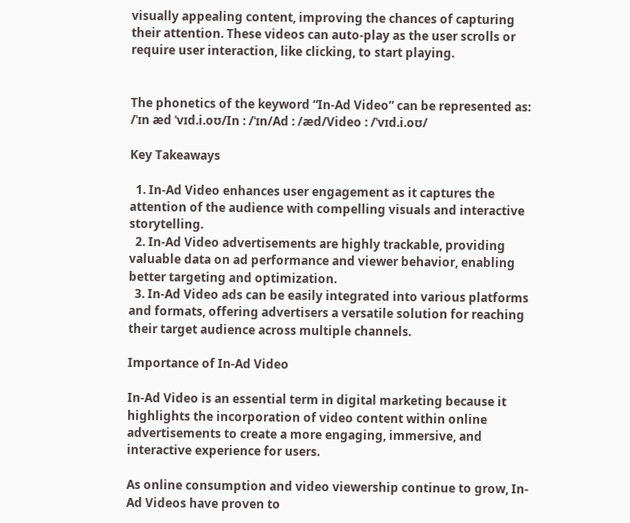visually appealing content, improving the chances of capturing their attention. These videos can auto-play as the user scrolls or require user interaction, like clicking, to start playing.


The phonetics of the keyword “In-Ad Video” can be represented as: /ˈɪn æd ˈvɪd.i.oʊ/In : /ˈɪn/Ad : /æd/Video : /ˈvɪd.i.oʊ/

Key Takeaways

  1. In-Ad Video enhances user engagement as it captures the attention of the audience with compelling visuals and interactive storytelling.
  2. In-Ad Video advertisements are highly trackable, providing valuable data on ad performance and viewer behavior, enabling better targeting and optimization.
  3. In-Ad Video ads can be easily integrated into various platforms and formats, offering advertisers a versatile solution for reaching their target audience across multiple channels.

Importance of In-Ad Video

In-Ad Video is an essential term in digital marketing because it highlights the incorporation of video content within online advertisements to create a more engaging, immersive, and interactive experience for users.

As online consumption and video viewership continue to grow, In-Ad Videos have proven to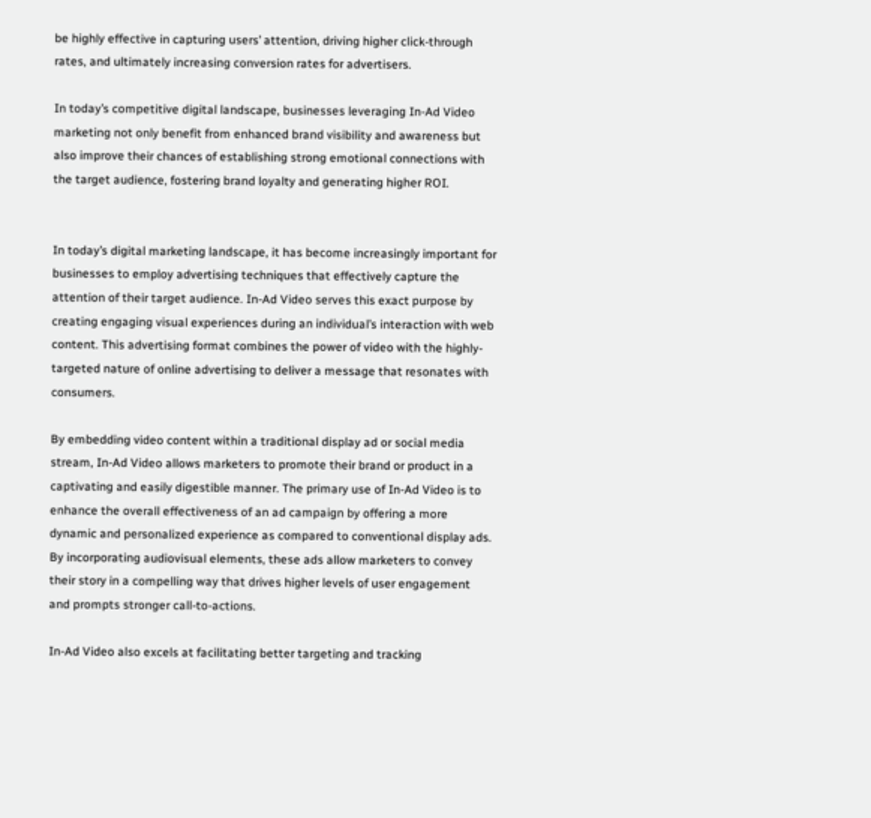be highly effective in capturing users’ attention, driving higher click-through rates, and ultimately increasing conversion rates for advertisers.

In today’s competitive digital landscape, businesses leveraging In-Ad Video marketing not only benefit from enhanced brand visibility and awareness but also improve their chances of establishing strong emotional connections with the target audience, fostering brand loyalty and generating higher ROI.


In today’s digital marketing landscape, it has become increasingly important for businesses to employ advertising techniques that effectively capture the attention of their target audience. In-Ad Video serves this exact purpose by creating engaging visual experiences during an individual’s interaction with web content. This advertising format combines the power of video with the highly-targeted nature of online advertising to deliver a message that resonates with consumers.

By embedding video content within a traditional display ad or social media stream, In-Ad Video allows marketers to promote their brand or product in a captivating and easily digestible manner. The primary use of In-Ad Video is to enhance the overall effectiveness of an ad campaign by offering a more dynamic and personalized experience as compared to conventional display ads. By incorporating audiovisual elements, these ads allow marketers to convey their story in a compelling way that drives higher levels of user engagement and prompts stronger call-to-actions.

In-Ad Video also excels at facilitating better targeting and tracking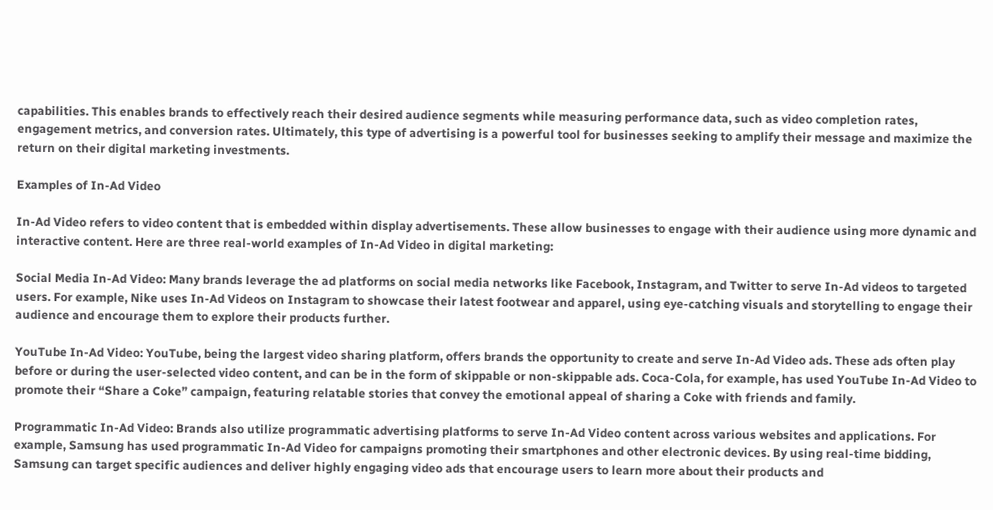capabilities. This enables brands to effectively reach their desired audience segments while measuring performance data, such as video completion rates, engagement metrics, and conversion rates. Ultimately, this type of advertising is a powerful tool for businesses seeking to amplify their message and maximize the return on their digital marketing investments.

Examples of In-Ad Video

In-Ad Video refers to video content that is embedded within display advertisements. These allow businesses to engage with their audience using more dynamic and interactive content. Here are three real-world examples of In-Ad Video in digital marketing:

Social Media In-Ad Video: Many brands leverage the ad platforms on social media networks like Facebook, Instagram, and Twitter to serve In-Ad videos to targeted users. For example, Nike uses In-Ad Videos on Instagram to showcase their latest footwear and apparel, using eye-catching visuals and storytelling to engage their audience and encourage them to explore their products further.

YouTube In-Ad Video: YouTube, being the largest video sharing platform, offers brands the opportunity to create and serve In-Ad Video ads. These ads often play before or during the user-selected video content, and can be in the form of skippable or non-skippable ads. Coca-Cola, for example, has used YouTube In-Ad Video to promote their “Share a Coke” campaign, featuring relatable stories that convey the emotional appeal of sharing a Coke with friends and family.

Programmatic In-Ad Video: Brands also utilize programmatic advertising platforms to serve In-Ad Video content across various websites and applications. For example, Samsung has used programmatic In-Ad Video for campaigns promoting their smartphones and other electronic devices. By using real-time bidding, Samsung can target specific audiences and deliver highly engaging video ads that encourage users to learn more about their products and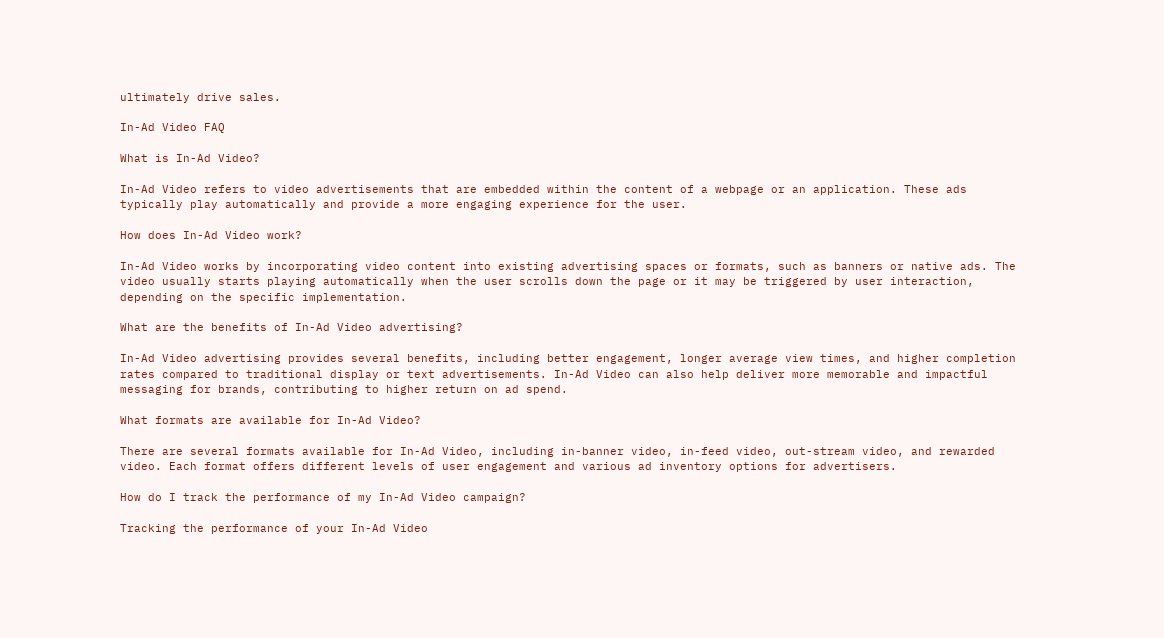ultimately drive sales.

In-Ad Video FAQ

What is In-Ad Video?

In-Ad Video refers to video advertisements that are embedded within the content of a webpage or an application. These ads typically play automatically and provide a more engaging experience for the user.

How does In-Ad Video work?

In-Ad Video works by incorporating video content into existing advertising spaces or formats, such as banners or native ads. The video usually starts playing automatically when the user scrolls down the page or it may be triggered by user interaction, depending on the specific implementation.

What are the benefits of In-Ad Video advertising?

In-Ad Video advertising provides several benefits, including better engagement, longer average view times, and higher completion rates compared to traditional display or text advertisements. In-Ad Video can also help deliver more memorable and impactful messaging for brands, contributing to higher return on ad spend.

What formats are available for In-Ad Video?

There are several formats available for In-Ad Video, including in-banner video, in-feed video, out-stream video, and rewarded video. Each format offers different levels of user engagement and various ad inventory options for advertisers.

How do I track the performance of my In-Ad Video campaign?

Tracking the performance of your In-Ad Video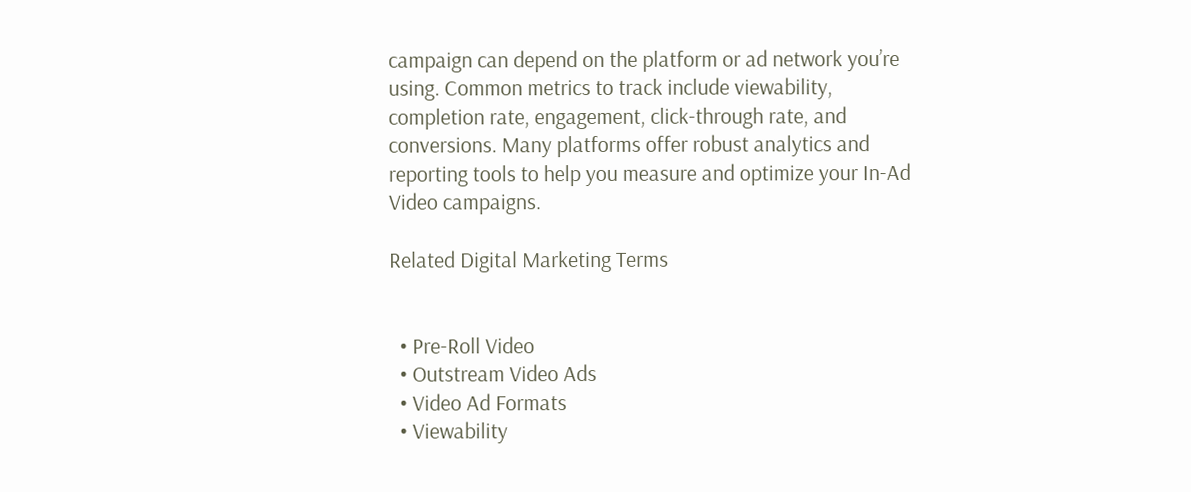campaign can depend on the platform or ad network you’re using. Common metrics to track include viewability, completion rate, engagement, click-through rate, and conversions. Many platforms offer robust analytics and reporting tools to help you measure and optimize your In-Ad Video campaigns.

Related Digital Marketing Terms


  • Pre-Roll Video
  • Outstream Video Ads
  • Video Ad Formats
  • Viewability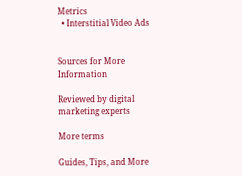Metrics
  • Interstitial Video Ads


Sources for More Information

Reviewed by digital marketing experts

More terms

Guides, Tips, and More